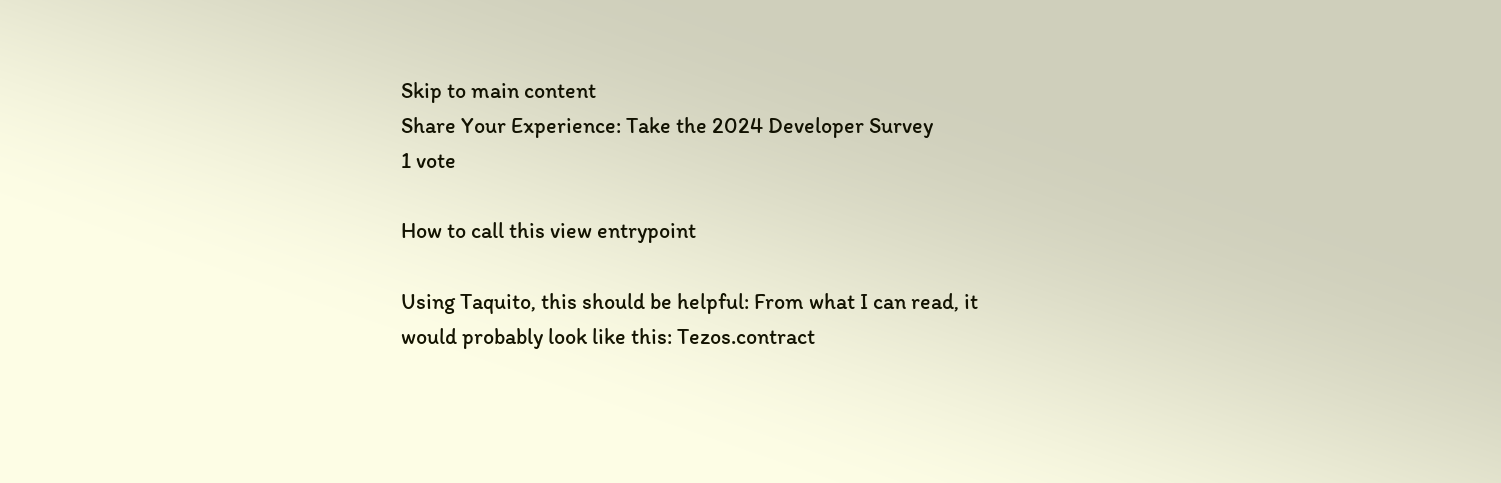Skip to main content
Share Your Experience: Take the 2024 Developer Survey
1 vote

How to call this view entrypoint

Using Taquito, this should be helpful: From what I can read, it would probably look like this: Tezos.contract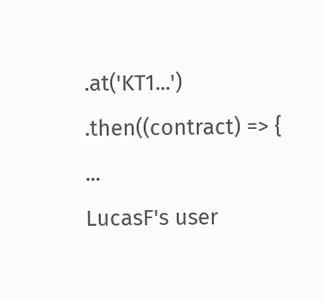.at('KT1...') .then((contract) => { ...
LucasF's user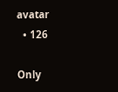avatar
  • 126

Only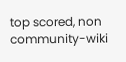top scored, non community-wiki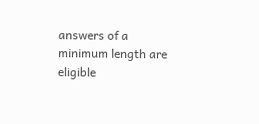answers of a minimum length are eligible